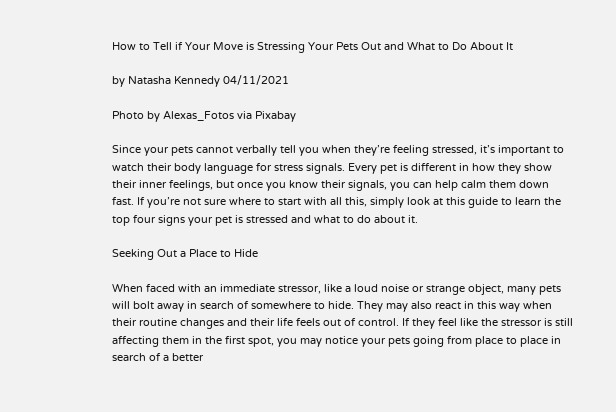How to Tell if Your Move is Stressing Your Pets Out and What to Do About It

by Natasha Kennedy 04/11/2021

Photo by Alexas_Fotos via Pixabay

Since your pets cannot verbally tell you when they’re feeling stressed, it’s important to watch their body language for stress signals. Every pet is different in how they show their inner feelings, but once you know their signals, you can help calm them down fast. If you’re not sure where to start with all this, simply look at this guide to learn the top four signs your pet is stressed and what to do about it.

Seeking Out a Place to Hide

When faced with an immediate stressor, like a loud noise or strange object, many pets will bolt away in search of somewhere to hide. They may also react in this way when their routine changes and their life feels out of control. If they feel like the stressor is still affecting them in the first spot, you may notice your pets going from place to place in search of a better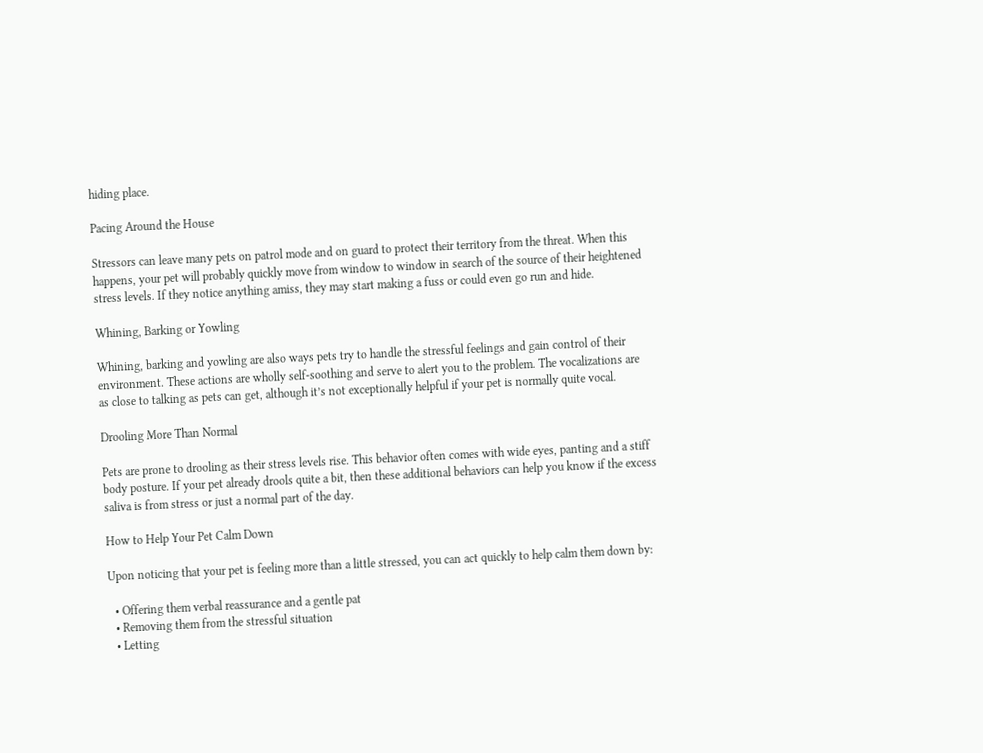hiding place.

Pacing Around the House

Stressors can leave many pets on patrol mode and on guard to protect their territory from the threat. When this happens, your pet will probably quickly move from window to window in search of the source of their heightened stress levels. If they notice anything amiss, they may start making a fuss or could even go run and hide.

Whining, Barking or Yowling

Whining, barking and yowling are also ways pets try to handle the stressful feelings and gain control of their environment. These actions are wholly self-soothing and serve to alert you to the problem. The vocalizations are as close to talking as pets can get, although it’s not exceptionally helpful if your pet is normally quite vocal.

Drooling More Than Normal

Pets are prone to drooling as their stress levels rise. This behavior often comes with wide eyes, panting and a stiff body posture. If your pet already drools quite a bit, then these additional behaviors can help you know if the excess saliva is from stress or just a normal part of the day.

How to Help Your Pet Calm Down

Upon noticing that your pet is feeling more than a little stressed, you can act quickly to help calm them down by:

  • Offering them verbal reassurance and a gentle pat
  • Removing them from the stressful situation
  • Letting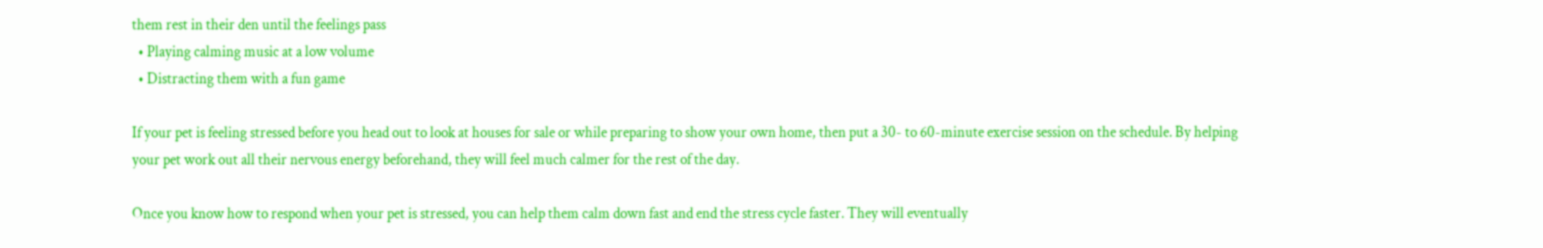them rest in their den until the feelings pass
  • Playing calming music at a low volume
  • Distracting them with a fun game

If your pet is feeling stressed before you head out to look at houses for sale or while preparing to show your own home, then put a 30- to 60-minute exercise session on the schedule. By helping your pet work out all their nervous energy beforehand, they will feel much calmer for the rest of the day.

Once you know how to respond when your pet is stressed, you can help them calm down fast and end the stress cycle faster. They will eventually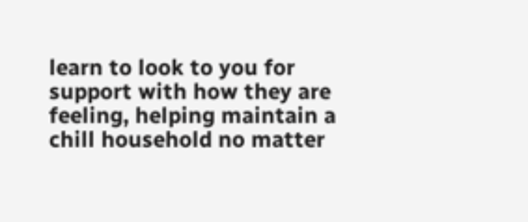learn to look to you for support with how they are feeling, helping maintain a chill household no matter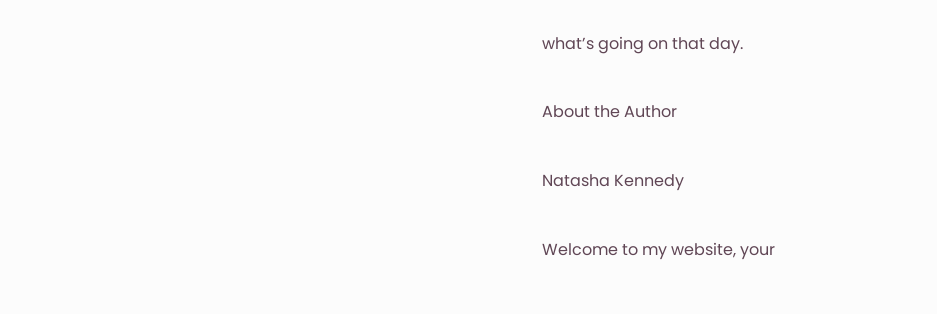what’s going on that day.

About the Author

Natasha Kennedy

Welcome to my website, your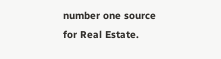number one source for Real Estate.